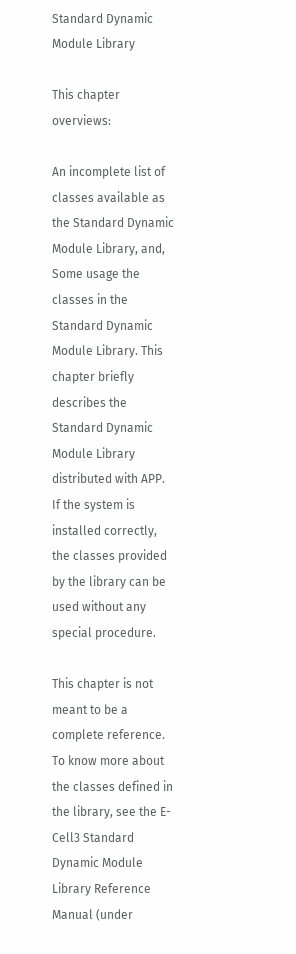Standard Dynamic Module Library

This chapter overviews:

An incomplete list of classes available as the Standard Dynamic Module Library, and, Some usage the classes in the Standard Dynamic Module Library. This chapter briefly describes the Standard Dynamic Module Library distributed with APP. If the system is installed correctly, the classes provided by the library can be used without any special procedure.

This chapter is not meant to be a complete reference. To know more about the classes defined in the library, see the E-Cell3 Standard Dynamic Module Library Reference Manual (under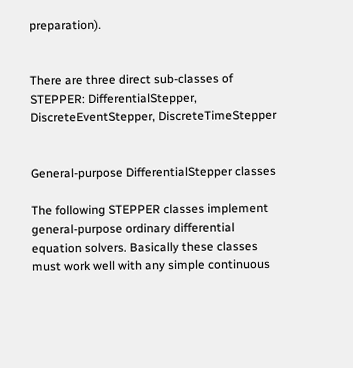preparation).


There are three direct sub-classes of STEPPER: DifferentialStepper, DiscreteEventStepper, DiscreteTimeStepper


General-purpose DifferentialStepper classes

The following STEPPER classes implement general-purpose ordinary differential equation solvers. Basically these classes must work well with any simple continuous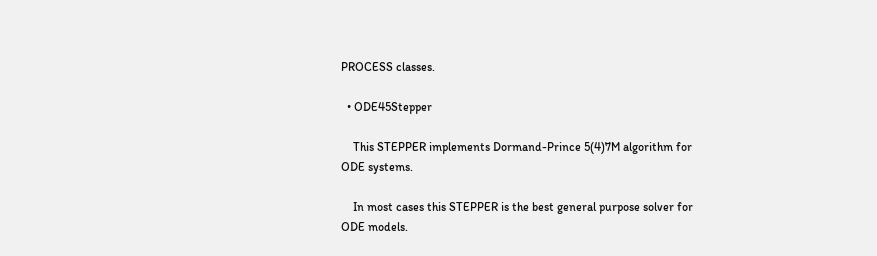PROCESS classes.

  • ODE45Stepper

    This STEPPER implements Dormand-Prince 5(4)7M algorithm for ODE systems.

    In most cases this STEPPER is the best general purpose solver for ODE models.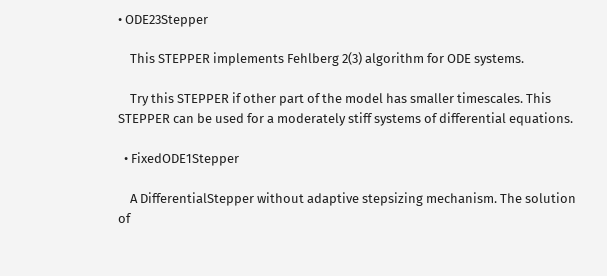• ODE23Stepper

    This STEPPER implements Fehlberg 2(3) algorithm for ODE systems.

    Try this STEPPER if other part of the model has smaller timescales. This STEPPER can be used for a moderately stiff systems of differential equations.

  • FixedODE1Stepper

    A DifferentialStepper without adaptive stepsizing mechanism. The solution of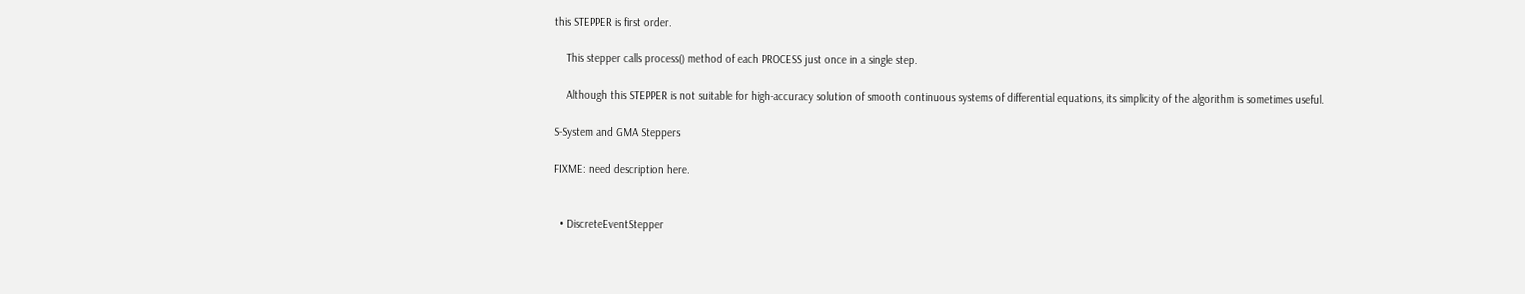this STEPPER is first order.

    This stepper calls process() method of each PROCESS just once in a single step.

    Although this STEPPER is not suitable for high-accuracy solution of smooth continuous systems of differential equations, its simplicity of the algorithm is sometimes useful.

S-System and GMA Steppers

FIXME: need description here.


  • DiscreteEventStepper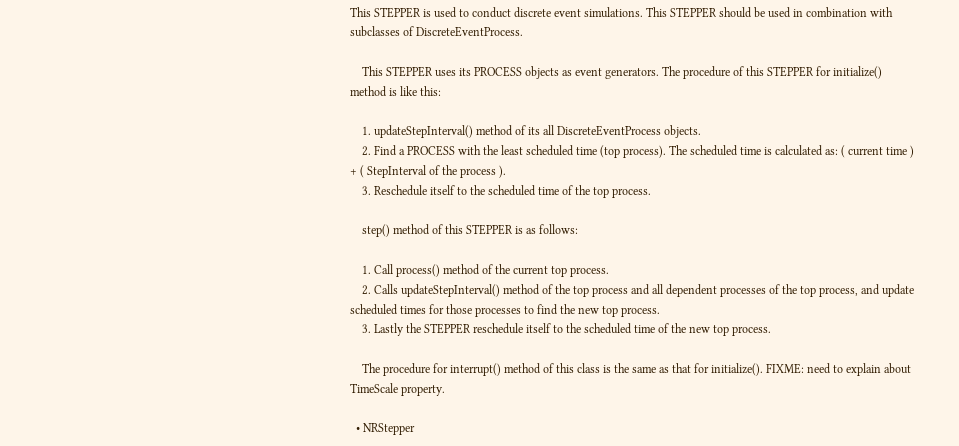This STEPPER is used to conduct discrete event simulations. This STEPPER should be used in combination with subclasses of DiscreteEventProcess.

    This STEPPER uses its PROCESS objects as event generators. The procedure of this STEPPER for initialize() method is like this:

    1. updateStepInterval() method of its all DiscreteEventProcess objects.
    2. Find a PROCESS with the least scheduled time (top process). The scheduled time is calculated as: ( current time ) + ( StepInterval of the process ).
    3. Reschedule itself to the scheduled time of the top process.

    step() method of this STEPPER is as follows:

    1. Call process() method of the current top process.
    2. Calls updateStepInterval() method of the top process and all dependent processes of the top process, and update scheduled times for those processes to find the new top process.
    3. Lastly the STEPPER reschedule itself to the scheduled time of the new top process.

    The procedure for interrupt() method of this class is the same as that for initialize(). FIXME: need to explain about TimeScale property.

  • NRStepper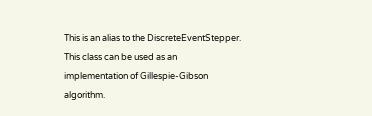This is an alias to the DiscreteEventStepper. This class can be used as an implementation of Gillespie-Gibson algorithm.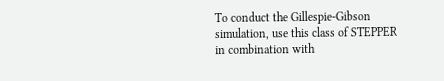To conduct the Gillespie-Gibson simulation, use this class of STEPPER in combination with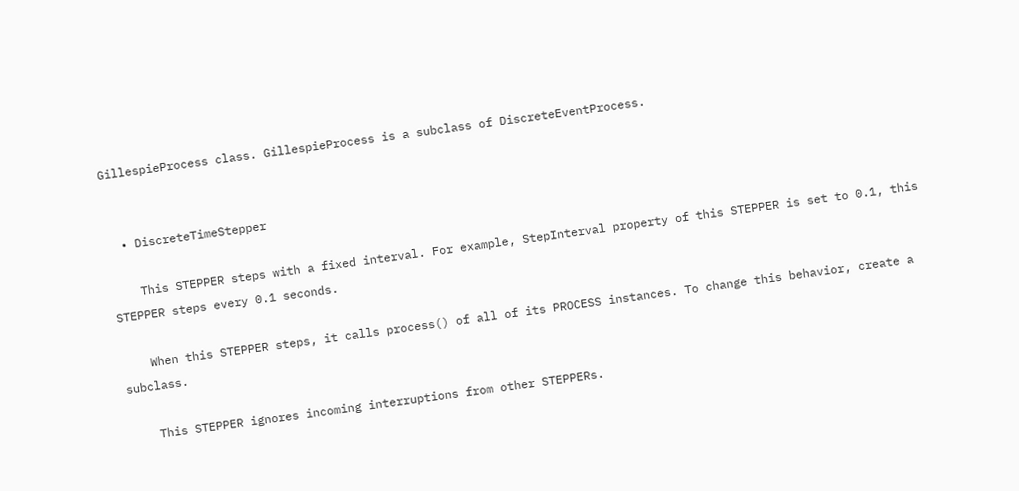GillespieProcess class. GillespieProcess is a subclass of DiscreteEventProcess.


  • DiscreteTimeStepper

    This STEPPER steps with a fixed interval. For example, StepInterval property of this STEPPER is set to 0.1, this STEPPER steps every 0.1 seconds.

    When this STEPPER steps, it calls process() of all of its PROCESS instances. To change this behavior, create a subclass.

    This STEPPER ignores incoming interruptions from other STEPPERs.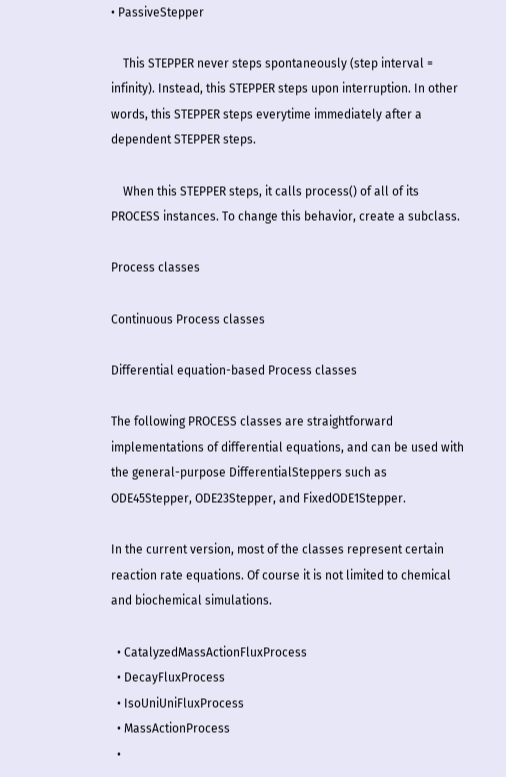• PassiveStepper

    This STEPPER never steps spontaneously (step interval = infinity). Instead, this STEPPER steps upon interruption. In other words, this STEPPER steps everytime immediately after a dependent STEPPER steps.

    When this STEPPER steps, it calls process() of all of its PROCESS instances. To change this behavior, create a subclass.

Process classes

Continuous Process classes

Differential equation-based Process classes

The following PROCESS classes are straightforward implementations of differential equations, and can be used with the general-purpose DifferentialSteppers such as ODE45Stepper, ODE23Stepper, and FixedODE1Stepper.

In the current version, most of the classes represent certain reaction rate equations. Of course it is not limited to chemical and biochemical simulations.

  • CatalyzedMassActionFluxProcess
  • DecayFluxProcess
  • IsoUniUniFluxProcess
  • MassActionProcess
  •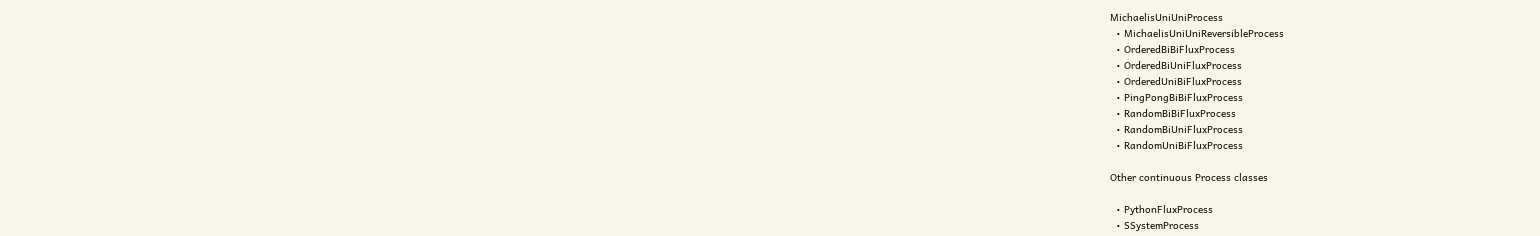MichaelisUniUniProcess
  • MichaelisUniUniReversibleProcess
  • OrderedBiBiFluxProcess
  • OrderedBiUniFluxProcess
  • OrderedUniBiFluxProcess
  • PingPongBiBiFluxProcess
  • RandomBiBiFluxProcess
  • RandomBiUniFluxProcess
  • RandomUniBiFluxProcess

Other continuous Process classes

  • PythonFluxProcess
  • SSystemProcess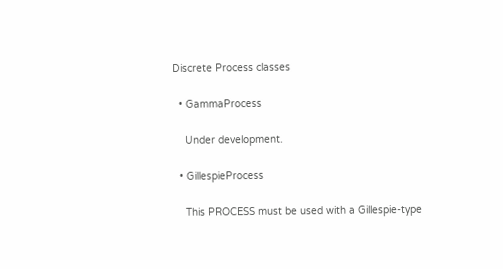Discrete Process classes

  • GammaProcess

    Under development.

  • GillespieProcess

    This PROCESS must be used with a Gillespie-type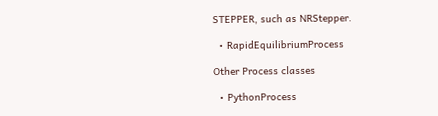STEPPER, such as NRStepper.

  • RapidEquilibriumProcess

Other Process classes

  • PythonProcess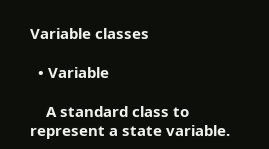Variable classes

  • Variable

    A standard class to represent a state variable.